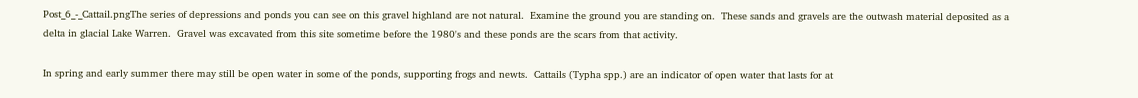Post_6_-_Cattail.pngThe series of depressions and ponds you can see on this gravel highland are not natural.  Examine the ground you are standing on.  These sands and gravels are the outwash material deposited as a delta in glacial Lake Warren.  Gravel was excavated from this site sometime before the 1980's and these ponds are the scars from that activity.

In spring and early summer there may still be open water in some of the ponds, supporting frogs and newts.  Cattails (Typha spp.) are an indicator of open water that lasts for at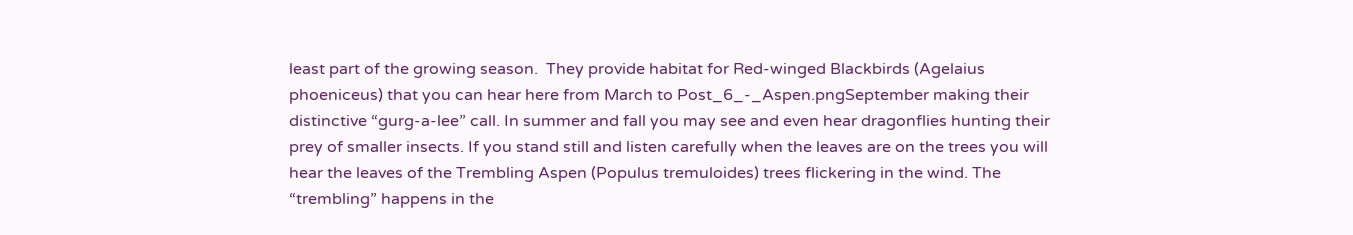least part of the growing season.  They provide habitat for Red-winged Blackbirds (Agelaius phoeniceus) that you can hear here from March to Post_6_-_Aspen.pngSeptember making their distinctive “gurg-a-lee” call. In summer and fall you may see and even hear dragonflies hunting their prey of smaller insects. If you stand still and listen carefully when the leaves are on the trees you will hear the leaves of the Trembling Aspen (Populus tremuloides) trees flickering in the wind. The “trembling” happens in the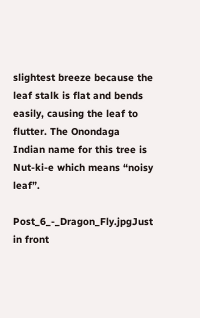slightest breeze because the leaf stalk is flat and bends easily, causing the leaf to flutter. The Onondaga Indian name for this tree is Nut-ki-e which means “noisy leaf”.

Post_6_-_Dragon_Fly.jpgJust in front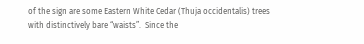of the sign are some Eastern White Cedar (Thuja occidentalis) trees with distinctively bare “waists”.  Since the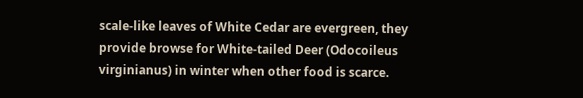scale-like leaves of White Cedar are evergreen, they provide browse for White-tailed Deer (Odocoileus virginianus) in winter when other food is scarce.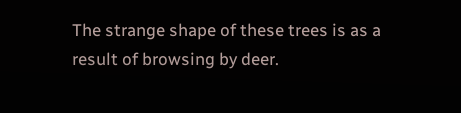The strange shape of these trees is as a result of browsing by deer.